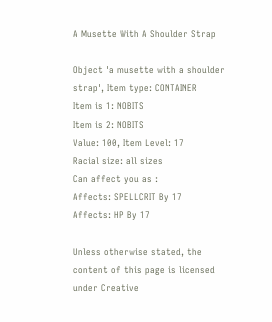A Musette With A Shoulder Strap

Object 'a musette with a shoulder strap', Item type: CONTAINER
Item is 1: NOBITS
Item is 2: NOBITS
Value: 100, Item Level: 17
Racial size: all sizes
Can affect you as :
Affects: SPELLCRIT By 17
Affects: HP By 17

Unless otherwise stated, the content of this page is licensed under Creative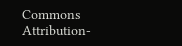Commons Attribution-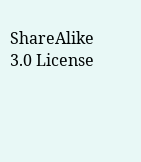ShareAlike 3.0 License